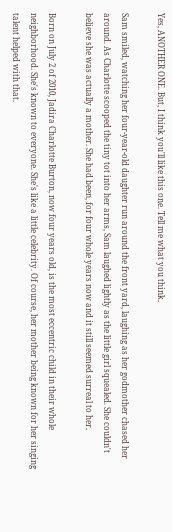Yes, ANOTHER ONE. But, I think you'll like this one. Tell me what you think.

Sam smiled, watching her four-year-old daughter run around the front yard, laughing as her godmother chased her around. As Charlotte scooped the tiny tot into her arms, Sam laughed lightly as the little girl squealed. She couldn't believe she was actually a mother. She had been, for four whole years now and it still seemed surreal to her.

Born on July 2 of 2010, Jadira Charlotte Burton, now four years old, is the most eccentric child in their whole neighborhood. She's known to everyone. She's like a little celebrity. Of course, her mother being known for her singing talent helped with that.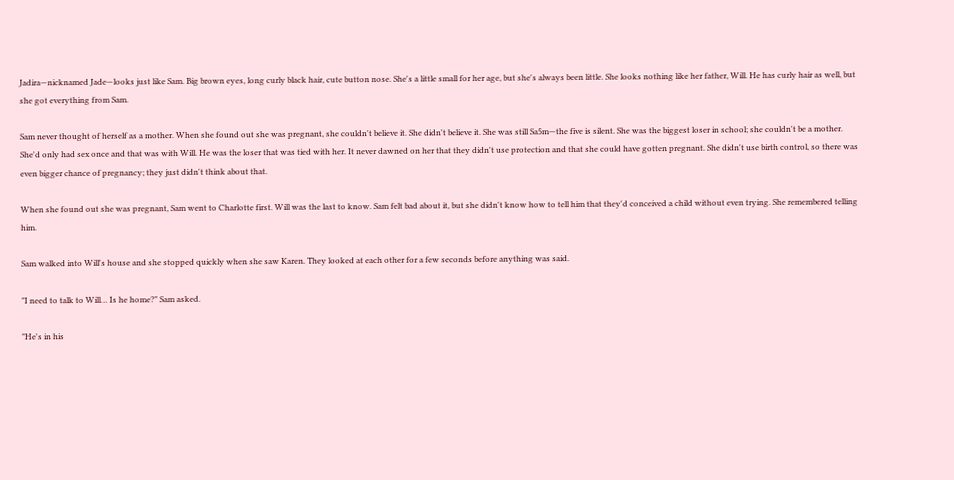Jadira—nicknamed Jade—looks just like Sam. Big brown eyes, long curly black hair, cute button nose. She's a little small for her age, but she's always been little. She looks nothing like her father, Will. He has curly hair as well, but she got everything from Sam.

Sam never thought of herself as a mother. When she found out she was pregnant, she couldn't believe it. She didn't believe it. She was still Sa5m—the five is silent. She was the biggest loser in school; she couldn't be a mother. She'd only had sex once and that was with Will. He was the loser that was tied with her. It never dawned on her that they didn't use protection and that she could have gotten pregnant. She didn't use birth control, so there was even bigger chance of pregnancy; they just didn't think about that.

When she found out she was pregnant, Sam went to Charlotte first. Will was the last to know. Sam felt bad about it, but she didn't know how to tell him that they'd conceived a child without even trying. She remembered telling him.

Sam walked into Will's house and she stopped quickly when she saw Karen. They looked at each other for a few seconds before anything was said.

"I need to talk to Will… Is he home?" Sam asked.

"He's in his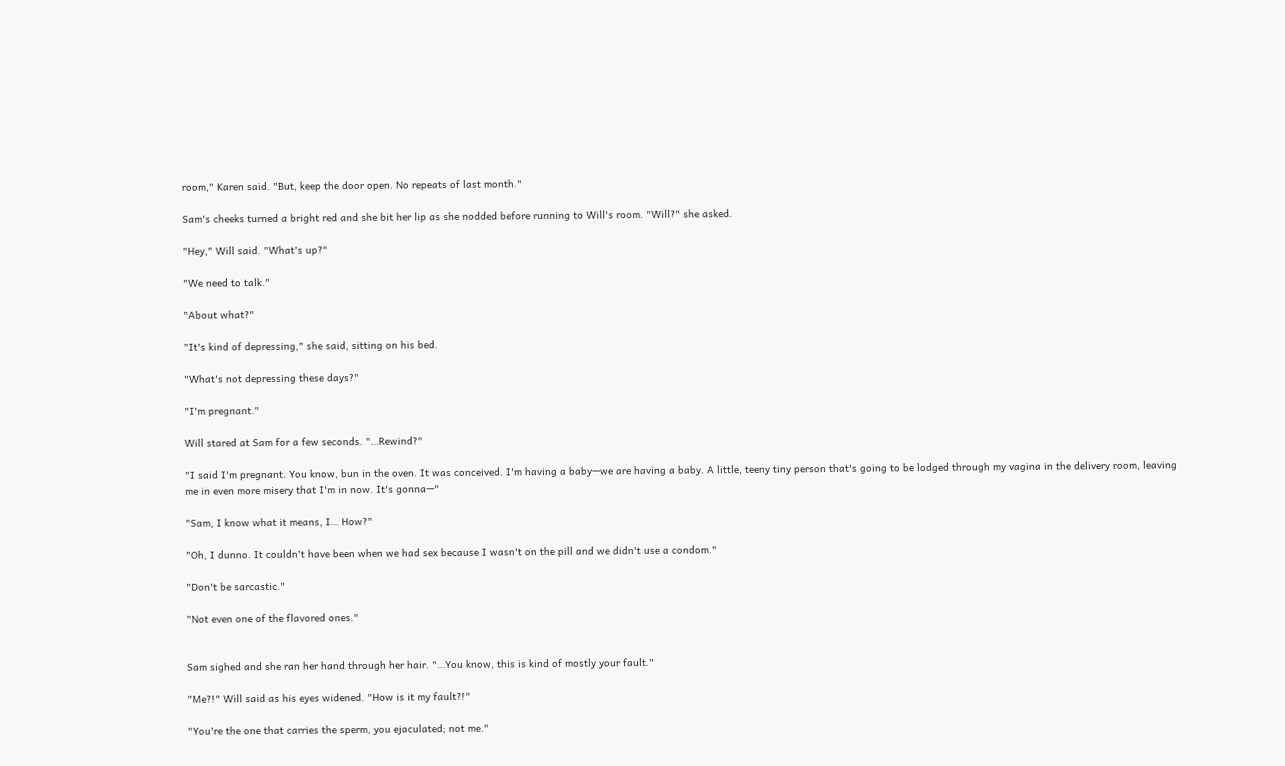room," Karen said. "But, keep the door open. No repeats of last month."

Sam's cheeks turned a bright red and she bit her lip as she nodded before running to Will's room. "Will?" she asked.

"Hey," Will said. "What's up?"

"We need to talk."

"About what?"

"It's kind of depressing," she said, sitting on his bed.

"What's not depressing these days?"

"I'm pregnant."

Will stared at Sam for a few seconds. "…Rewind?"

"I said I'm pregnant. You know, bun in the oven. It was conceived. I'm having a baby—we are having a baby. A little, teeny tiny person that's going to be lodged through my vagina in the delivery room, leaving me in even more misery that I'm in now. It's gonna—"

"Sam, I know what it means, I… How?"

"Oh, I dunno. It couldn't have been when we had sex because I wasn't on the pill and we didn't use a condom."

"Don't be sarcastic."

"Not even one of the flavored ones."


Sam sighed and she ran her hand through her hair. "…You know, this is kind of mostly your fault."

"Me?!" Will said as his eyes widened. "How is it my fault?!"

"You're the one that carries the sperm, you ejaculated; not me."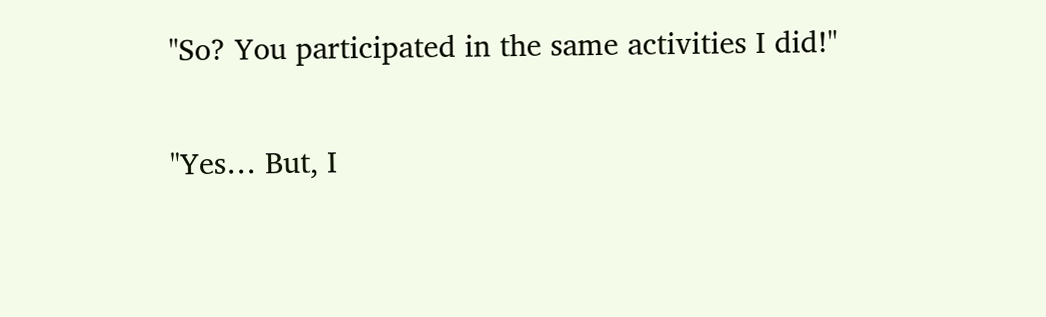"So? You participated in the same activities I did!"

"Yes… But, I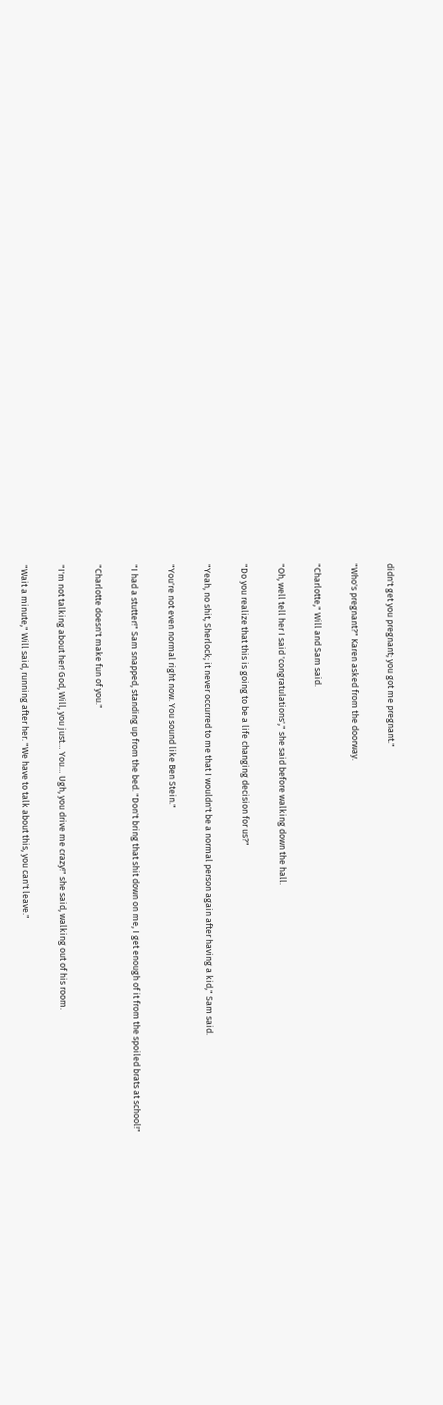didn't get you pregnant; you got me pregnant."

"Who's pregnant?" Karen asked from the doorway.

"Charlotte," Will and Sam said.

"Oh, well tell her I said 'congratulations'," she said before walking down the hall.

"Do you realize that this is going to be a life changing decision for us?"

"Yeah, no shit, Sherlock; it never occurred to me that I wouldn't be a normal person again after having a kid," Sam said.

"You're not even normal right now. You sound like Ben Stein."

"I had a stutter!" Sam snapped, standing up from the bed. "Don't bring that shit down on me, I get enough of it from the spoiled brats at school!"

"Charlotte doesn't make fun of you."

"I'm not talking about her! God, Will, you just… You… Ugh, you drive me crazy!" she said, walking out of his room.

"Wait a minute," Will said, running after her. "We have to talk about this, you can't leave."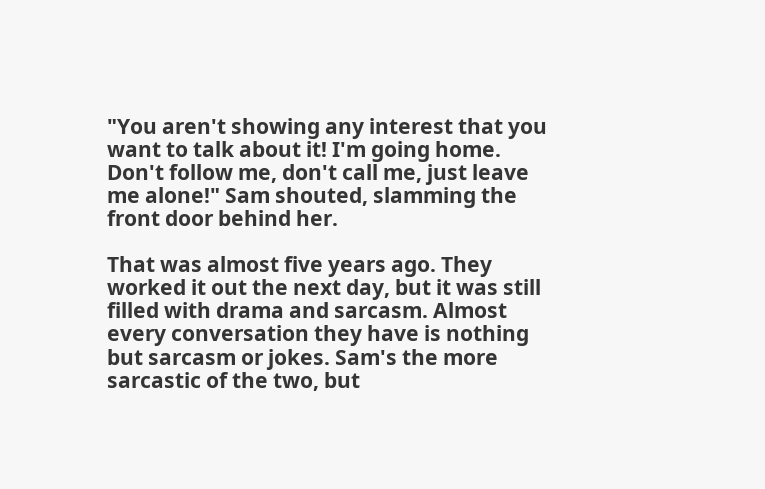"You aren't showing any interest that you want to talk about it! I'm going home. Don't follow me, don't call me, just leave me alone!" Sam shouted, slamming the front door behind her.

That was almost five years ago. They worked it out the next day, but it was still filled with drama and sarcasm. Almost every conversation they have is nothing but sarcasm or jokes. Sam's the more sarcastic of the two, but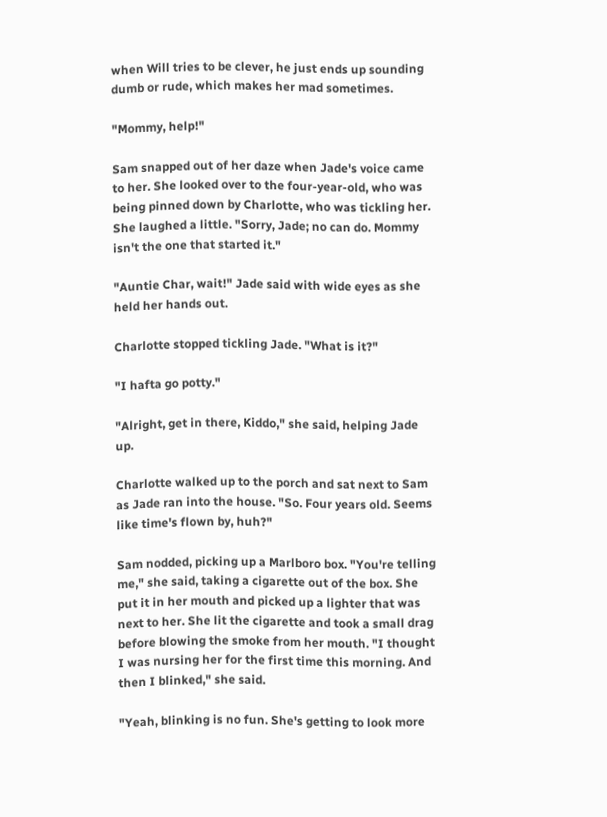when Will tries to be clever, he just ends up sounding dumb or rude, which makes her mad sometimes.

"Mommy, help!"

Sam snapped out of her daze when Jade's voice came to her. She looked over to the four-year-old, who was being pinned down by Charlotte, who was tickling her. She laughed a little. "Sorry, Jade; no can do. Mommy isn't the one that started it."

"Auntie Char, wait!" Jade said with wide eyes as she held her hands out.

Charlotte stopped tickling Jade. "What is it?"

"I hafta go potty."

"Alright, get in there, Kiddo," she said, helping Jade up.

Charlotte walked up to the porch and sat next to Sam as Jade ran into the house. "So. Four years old. Seems like time's flown by, huh?"

Sam nodded, picking up a Marlboro box. "You're telling me," she said, taking a cigarette out of the box. She put it in her mouth and picked up a lighter that was next to her. She lit the cigarette and took a small drag before blowing the smoke from her mouth. "I thought I was nursing her for the first time this morning. And then I blinked," she said.

"Yeah, blinking is no fun. She's getting to look more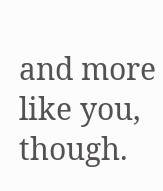and more like you, though.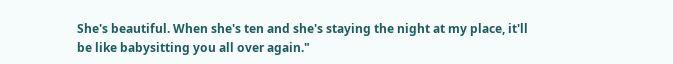She's beautiful. When she's ten and she's staying the night at my place, it'll be like babysitting you all over again."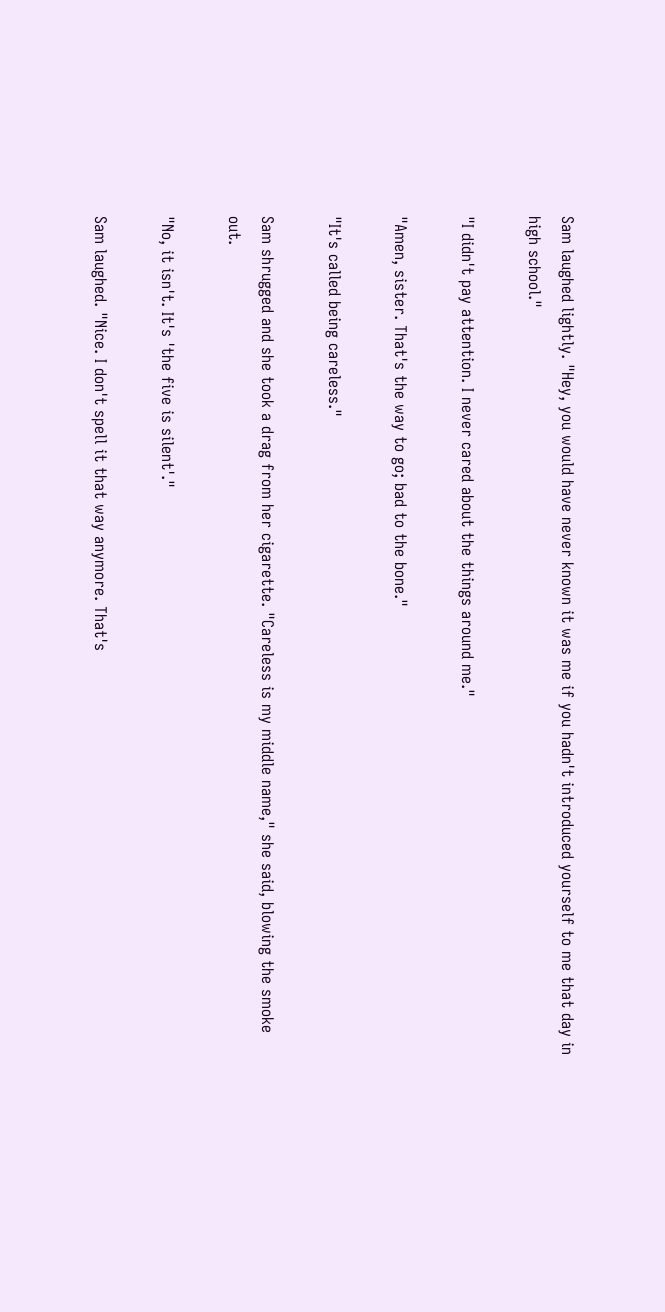Sam laughed lightly. "Hey, you would have never known it was me if you hadn't introduced yourself to me that day in high school."

"I didn't pay attention. I never cared about the things around me."

"Amen, sister. That's the way to go; bad to the bone."

"It's called being careless."

Sam shrugged and she took a drag from her cigarette. "Careless is my middle name," she said, blowing the smoke out.

"No, it isn't. It's 'the five is silent'."

Sam laughed. "Nice. I don't spell it that way anymore. That's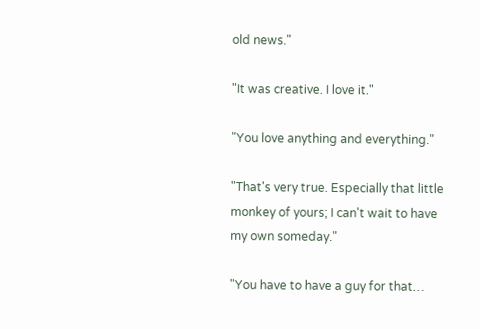old news."

"It was creative. I love it."

"You love anything and everything."

"That's very true. Especially that little monkey of yours; I can't wait to have my own someday."

"You have to have a guy for that…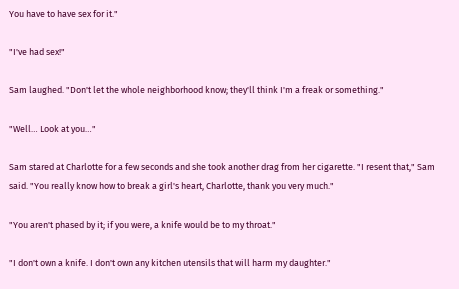You have to have sex for it."

"I've had sex!"

Sam laughed. "Don't let the whole neighborhood know; they'll think I'm a freak or something."

"Well… Look at you…"

Sam stared at Charlotte for a few seconds and she took another drag from her cigarette. "I resent that," Sam said. "You really know how to break a girl's heart, Charlotte, thank you very much."

"You aren't phased by it; if you were, a knife would be to my throat."

"I don't own a knife. I don't own any kitchen utensils that will harm my daughter."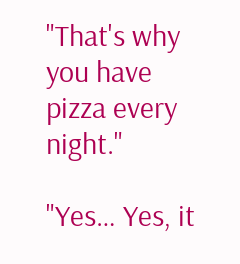"That's why you have pizza every night."

"Yes… Yes, it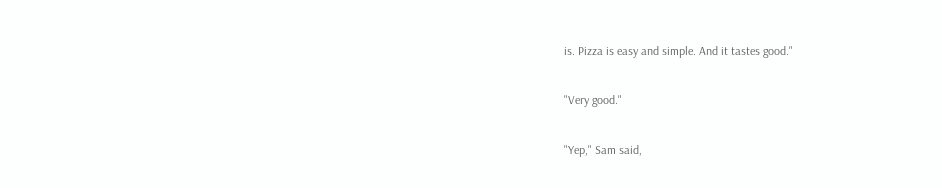is. Pizza is easy and simple. And it tastes good."

"Very good."

"Yep," Sam said,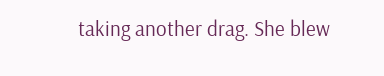taking another drag. She blew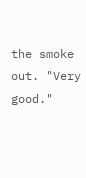the smoke out. "Very good."